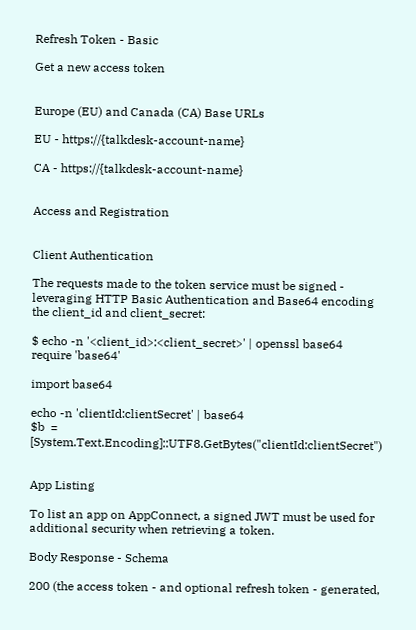Refresh Token - Basic

Get a new access token


Europe (EU) and Canada (CA) Base URLs

EU - https://{talkdesk-account-name}

CA - https://{talkdesk-account-name}


Access and Registration


Client Authentication

The requests made to the token service must be signed - leveraging HTTP Basic Authentication and Base64 encoding the client_id and client_secret:

$ echo -n '<client_id>:<client_secret>' | openssl base64
require 'base64'

import base64

echo -n 'clientId:clientSecret' | base64
$b  = [System.Text.Encoding]::UTF8.GetBytes("clientId:clientSecret")


App Listing

To list an app on AppConnect, a signed JWT must be used for additional security when retrieving a token.

Body Response - Schema

200 (the access token - and optional refresh token - generated,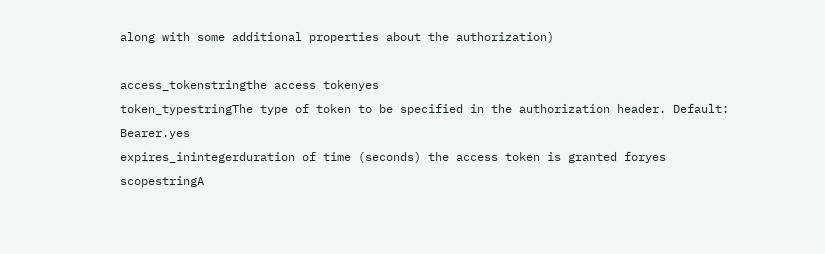along with some additional properties about the authorization)

access_tokenstringthe access tokenyes
token_typestringThe type of token to be specified in the authorization header. Default: Bearer.yes
expires_inintegerduration of time (seconds) the access token is granted foryes
scopestringA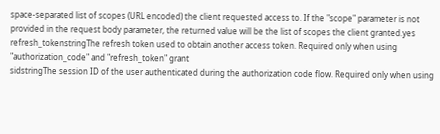space-separated list of scopes (URL encoded) the client requested access to. If the "scope" parameter is not provided in the request body parameter, the returned value will be the list of scopes the client granted.yes
refresh_tokenstringThe refresh token used to obtain another access token. Required only when using "authorization_code" and "refresh_token" grant
sidstringThe session ID of the user authenticated during the authorization code flow. Required only when using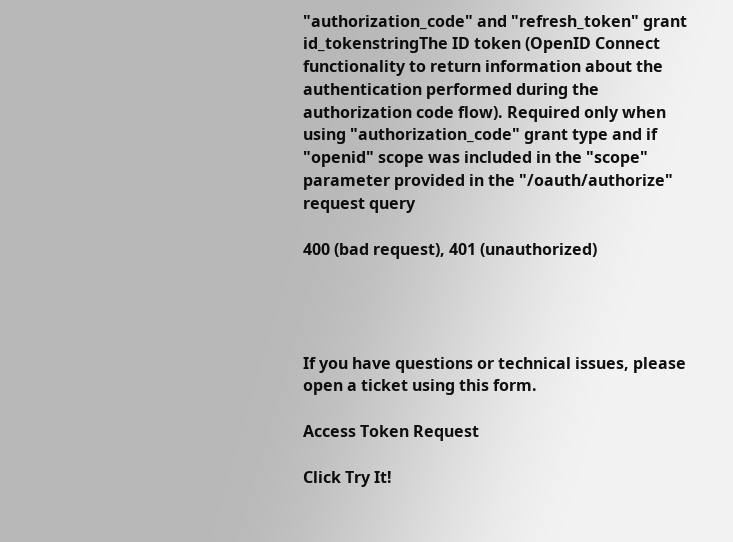"authorization_code" and "refresh_token" grant
id_tokenstringThe ID token (OpenID Connect functionality to return information about the authentication performed during the authorization code flow). Required only when using "authorization_code" grant type and if "openid" scope was included in the "scope" parameter provided in the "/oauth/authorize" request query

400 (bad request), 401 (unauthorized)




If you have questions or technical issues, please open a ticket using this form.

Access Token Request

Click Try It!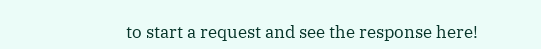to start a request and see the response here!